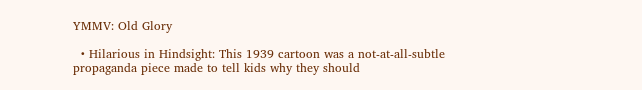YMMV: Old Glory

  • Hilarious in Hindsight: This 1939 cartoon was a not-at-all-subtle propaganda piece made to tell kids why they should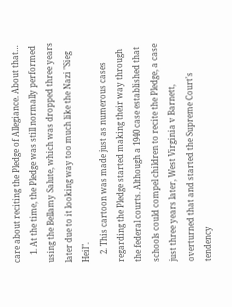care about reciting the Pledge of Allegiance. About that…
    1. At the time, the Pledge was still normally performed using the Bellamy Salute, which was dropped three years later due to it looking way too much like the Nazi "Sieg Heil".
    2. This cartoon was made just as numerous cases regarding the Pledge started making their way through the federal courts. Although a 1940 case established that schools could compel children to recite the Pledge, a case just three years later, West Virginia v Barnett, overturned that and started the Supreme Court's tendency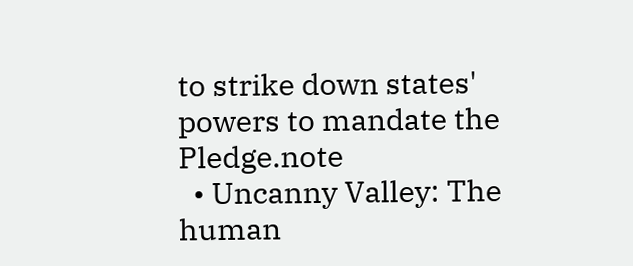to strike down states' powers to mandate the Pledge.note
  • Uncanny Valley: The human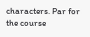characters. Par for the course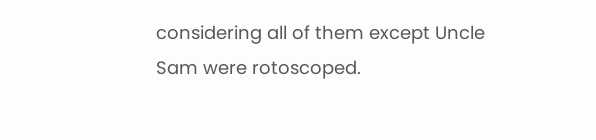considering all of them except Uncle Sam were rotoscoped.